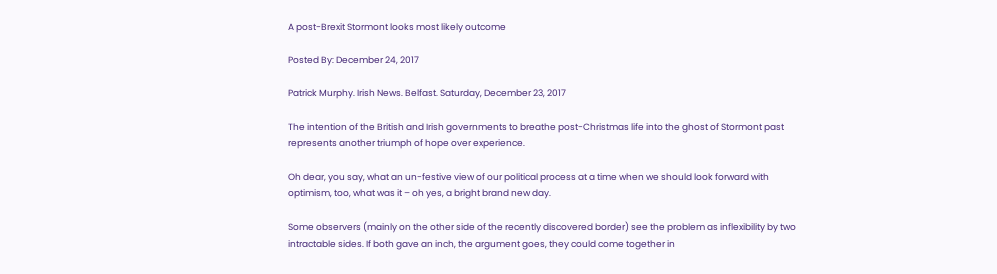A post-Brexit Stormont looks most likely outcome

Posted By: December 24, 2017

Patrick Murphy. Irish News. Belfast. Saturday, December 23, 2017

The intention of the British and Irish governments to breathe post-Christmas life into the ghost of Stormont past represents another triumph of hope over experience.

Oh dear, you say, what an un-festive view of our political process at a time when we should look forward with optimism, too, what was it – oh yes, a bright brand new day.

Some observers (mainly on the other side of the recently discovered border) see the problem as inflexibility by two intractable sides. If both gave an inch, the argument goes, they could come together in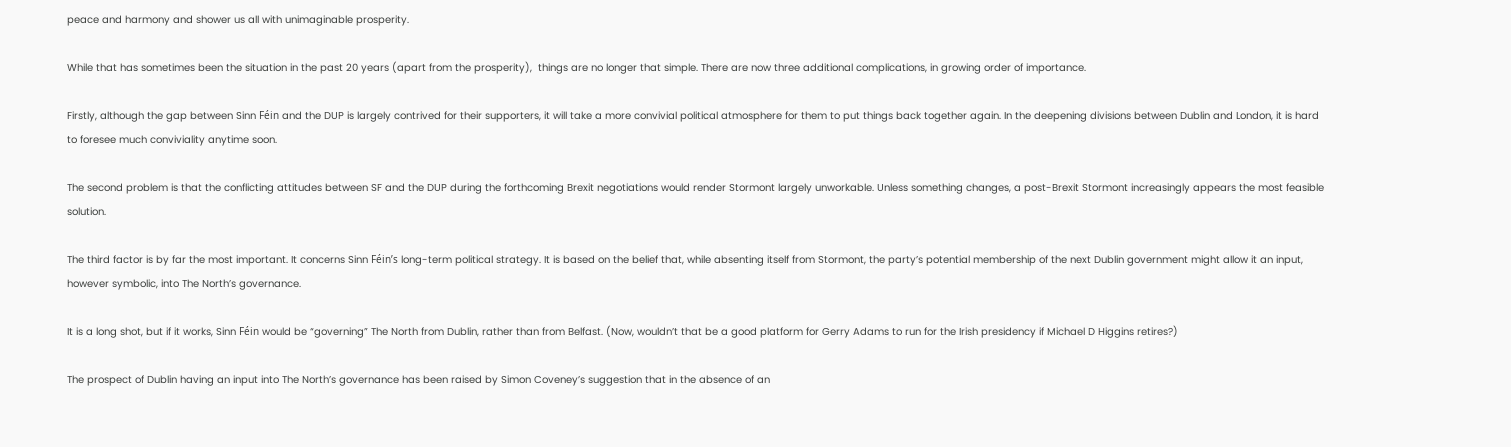peace and harmony and shower us all with unimaginable prosperity.

While that has sometimes been the situation in the past 20 years (apart from the prosperity),  things are no longer that simple. There are now three additional complications, in growing order of importance.

Firstly, although the gap between Sinn Féin and the DUP is largely contrived for their supporters, it will take a more convivial political atmosphere for them to put things back together again. In the deepening divisions between Dublin and London, it is hard to foresee much conviviality anytime soon.

The second problem is that the conflicting attitudes between SF and the DUP during the forthcoming Brexit negotiations would render Stormont largely unworkable. Unless something changes, a post-Brexit Stormont increasingly appears the most feasible solution.

The third factor is by far the most important. It concerns Sinn Féin’s long-term political strategy. It is based on the belief that, while absenting itself from Stormont, the party’s potential membership of the next Dublin government might allow it an input, however symbolic, into The North’s governance.

It is a long shot, but if it works, Sinn Féin would be “governing” The North from Dublin, rather than from Belfast. (Now, wouldn’t that be a good platform for Gerry Adams to run for the Irish presidency if Michael D Higgins retires?)

The prospect of Dublin having an input into The North’s governance has been raised by Simon Coveney’s suggestion that in the absence of an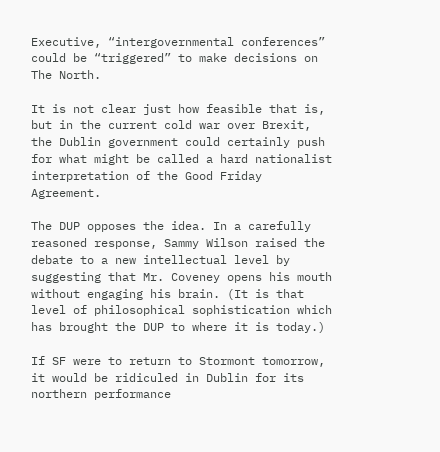Executive, “intergovernmental conferences” could be “triggered” to make decisions on The North.

It is not clear just how feasible that is, but in the current cold war over Brexit, the Dublin government could certainly push for what might be called a hard nationalist interpretation of the Good Friday Agreement.

The DUP opposes the idea. In a carefully reasoned response, Sammy Wilson raised the debate to a new intellectual level by suggesting that Mr. Coveney opens his mouth without engaging his brain. (It is that level of philosophical sophistication which has brought the DUP to where it is today.)

If SF were to return to Stormont tomorrow, it would be ridiculed in Dublin for its northern performance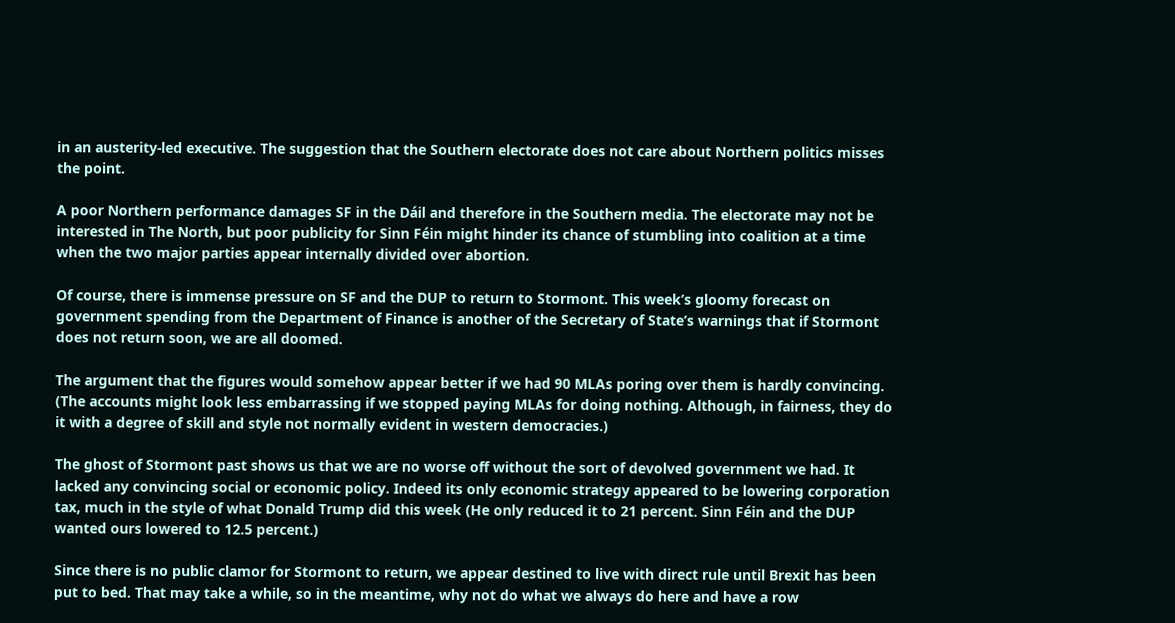in an austerity-led executive. The suggestion that the Southern electorate does not care about Northern politics misses the point.

A poor Northern performance damages SF in the Dáil and therefore in the Southern media. The electorate may not be interested in The North, but poor publicity for Sinn Féin might hinder its chance of stumbling into coalition at a time when the two major parties appear internally divided over abortion.

Of course, there is immense pressure on SF and the DUP to return to Stormont. This week’s gloomy forecast on government spending from the Department of Finance is another of the Secretary of State’s warnings that if Stormont does not return soon, we are all doomed.

The argument that the figures would somehow appear better if we had 90 MLAs poring over them is hardly convincing. (The accounts might look less embarrassing if we stopped paying MLAs for doing nothing. Although, in fairness, they do it with a degree of skill and style not normally evident in western democracies.)

The ghost of Stormont past shows us that we are no worse off without the sort of devolved government we had. It lacked any convincing social or economic policy. Indeed its only economic strategy appeared to be lowering corporation tax, much in the style of what Donald Trump did this week (He only reduced it to 21 percent. Sinn Féin and the DUP wanted ours lowered to 12.5 percent.)

Since there is no public clamor for Stormont to return, we appear destined to live with direct rule until Brexit has been put to bed. That may take a while, so in the meantime, why not do what we always do here and have a row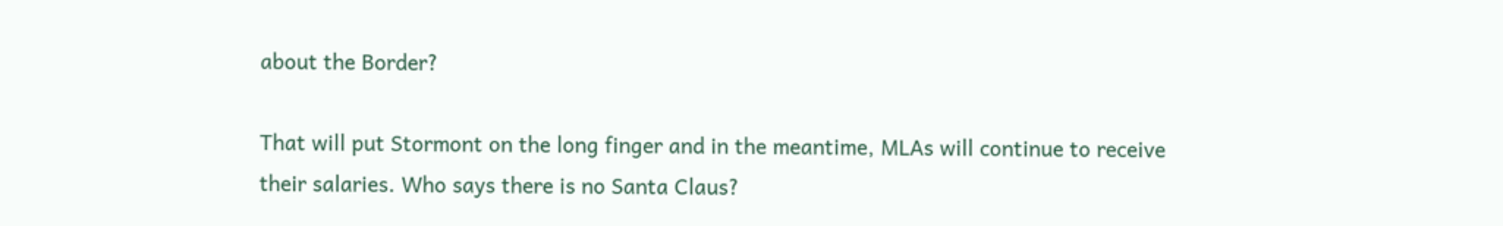about the Border?

That will put Stormont on the long finger and in the meantime, MLAs will continue to receive their salaries. Who says there is no Santa Claus?